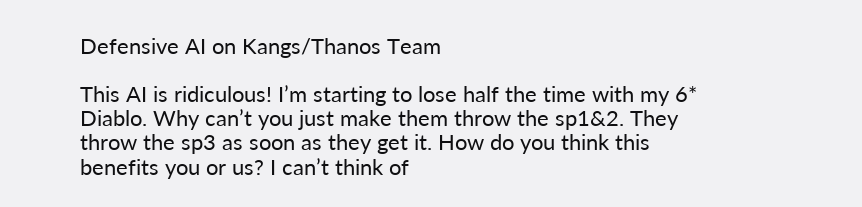Defensive AI on Kangs/Thanos Team

This AI is ridiculous! I’m starting to lose half the time with my 6* Diablo. Why can’t you just make them throw the sp1&2. They throw the sp3 as soon as they get it. How do you think this benefits you or us? I can’t think of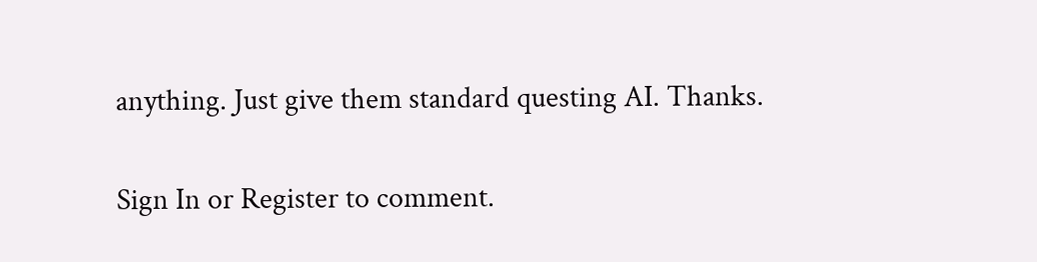anything. Just give them standard questing AI. Thanks.


Sign In or Register to comment.